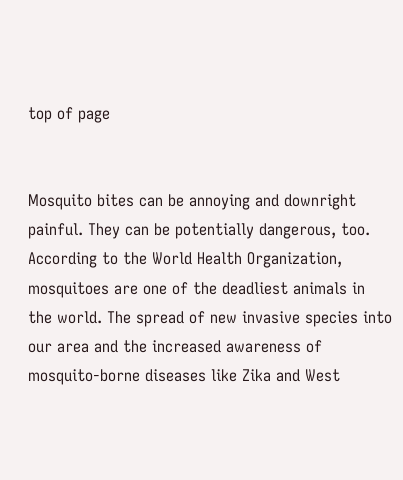top of page


Mosquito bites can be annoying and downright painful. They can be potentially dangerous, too. According to the World Health Organization, mosquitoes are one of the deadliest animals in the world. The spread of new invasive species into our area and the increased awareness of mosquito-borne diseases like Zika and West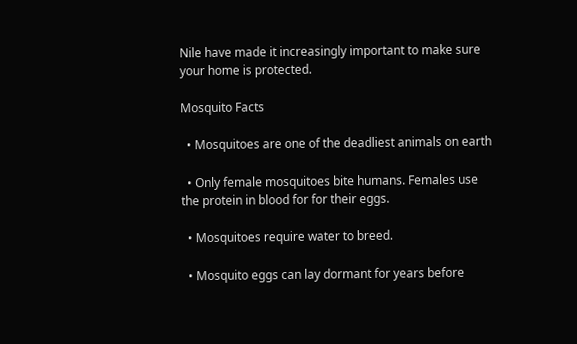Nile have made it increasingly important to make sure your home is protected.

Mosquito Facts

  • Mosquitoes are one of the deadliest animals on earth

  • Only female mosquitoes bite humans. Females use the protein in blood for for their eggs.

  • Mosquitoes require water to breed.

  • Mosquito eggs can lay dormant for years before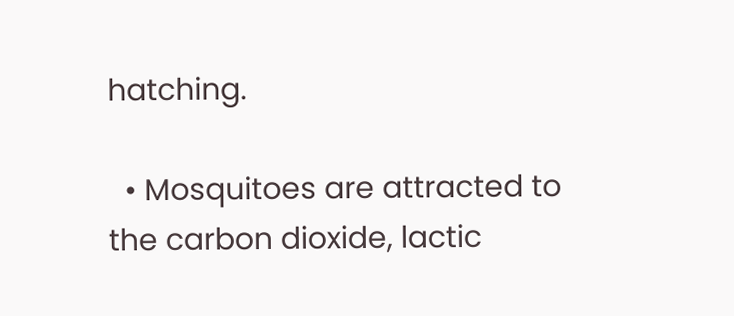hatching.

  • Mosquitoes are attracted to the carbon dioxide, lactic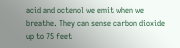acid and octenol we emit when we breathe. They can sense carbon dioxide up to 75 feet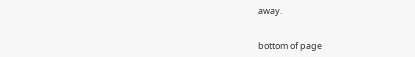away.


bottom of page